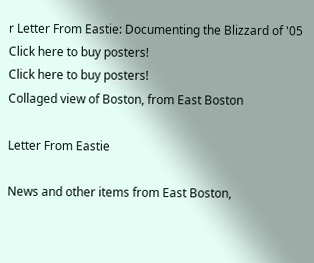r Letter From Eastie: Documenting the Blizzard of '05
Click here to buy posters!
Click here to buy posters!
Collaged view of Boston, from East Boston

Letter From Eastie

News and other items from East Boston,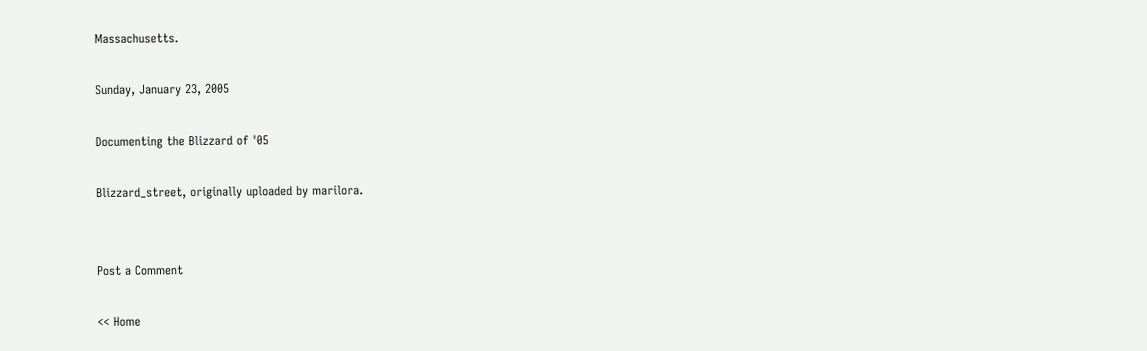Massachusetts.

Sunday, January 23, 2005

Documenting the Blizzard of '05

Blizzard_street, originally uploaded by marilora.


Post a Comment

<< Home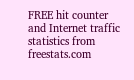FREE hit counter and Internet traffic statistics from freestats.com